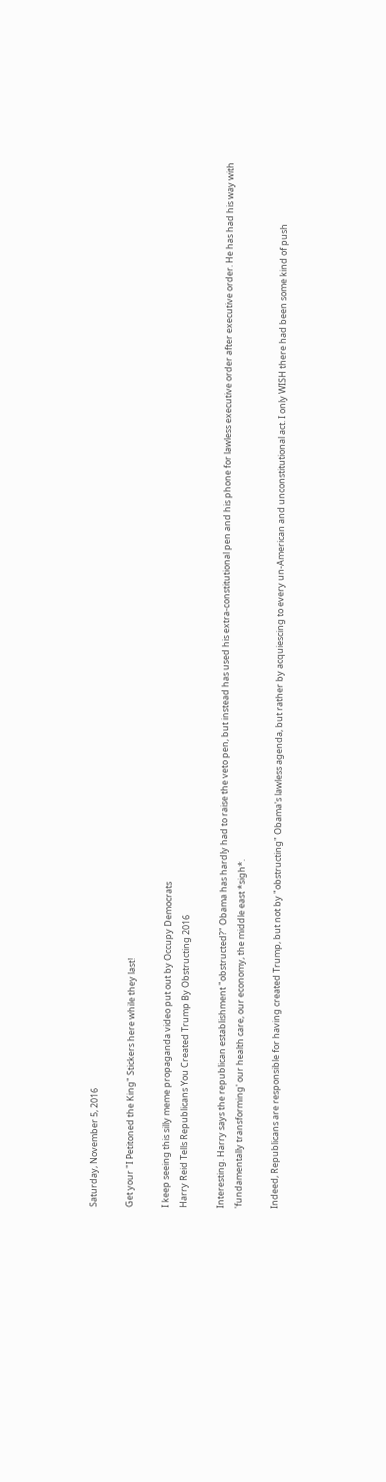Saturday, November 5, 2016

Get your "I Petitoned the King" Stickers here while they last!

I keep seeing this silly meme propaganda video put out by Occupy Democrats
Harry Reid Tells Republicans You Created Trump By Obstructing 2016

Interesting. Harry says the republican establishment "obstructed?" Obama has hardly had to raise the veto pen, but instead has used his extra-constitutional pen and his phone for lawless executive order after executive order. He has had his way with 'fundamentally transforming' our health care, our economy, the middle east *sigh*.

Indeed, Republicans are responsible for having created Trump, but not by "obstructing" Obama's lawless agenda, but rather by acquiescing to every un-American and unconstitutional act. I only WISH there had been some kind of push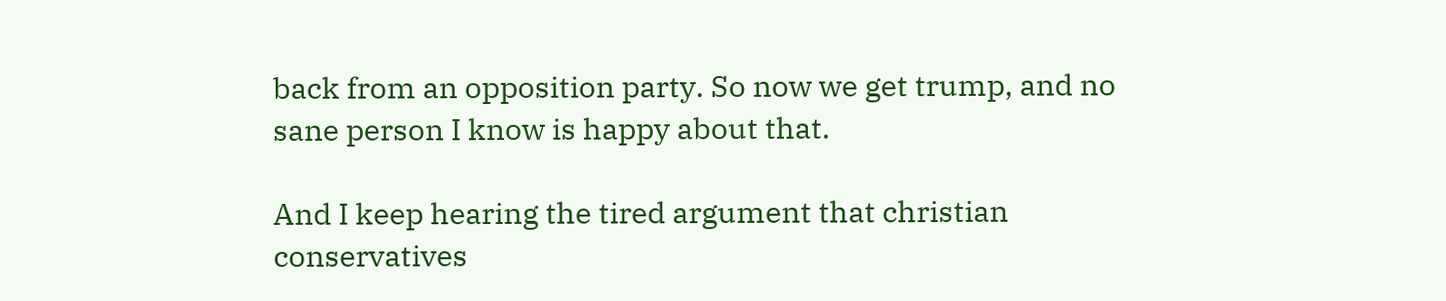back from an opposition party. So now we get trump, and no sane person I know is happy about that.

And I keep hearing the tired argument that christian conservatives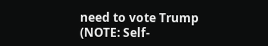need to vote Trump (NOTE: Self-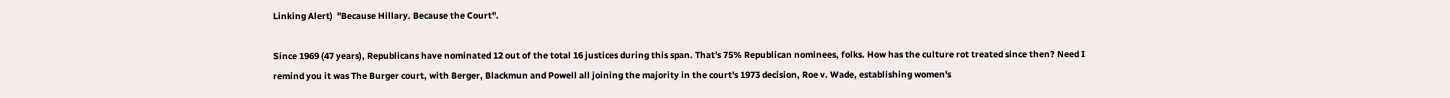Linking Alert)  "Because Hillary. Because the Court".

Since 1969 (47 years), Republicans have nominated 12 out of the total 16 justices during this span. That's 75% Republican nominees, folks. How has the culture rot treated since then? Need I remind you it was The Burger court, with Berger, Blackmun and Powell all joining the majority in the court's 1973 decision, Roe v. Wade, establishing women's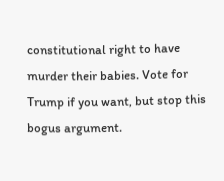constitutional right to have murder their babies. Vote for Trump if you want, but stop this bogus argument.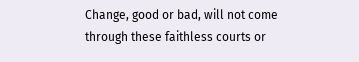Change, good or bad, will not come through these faithless courts or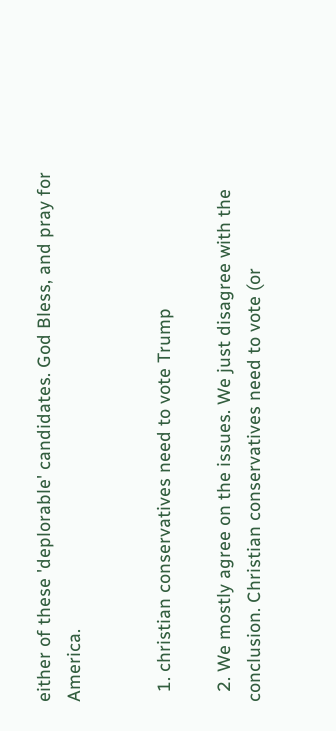either of these 'deplorable' candidates. God Bless, and pray for America.


  1. christian conservatives need to vote Trump

  2. We mostly agree on the issues. We just disagree with the conclusion. Christian conservatives need to vote (or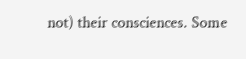not) their consciences. Some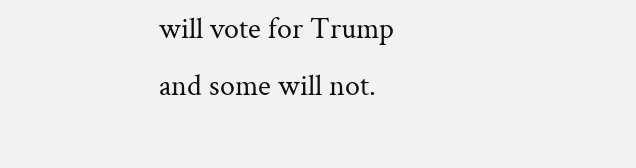will vote for Trump and some will not.